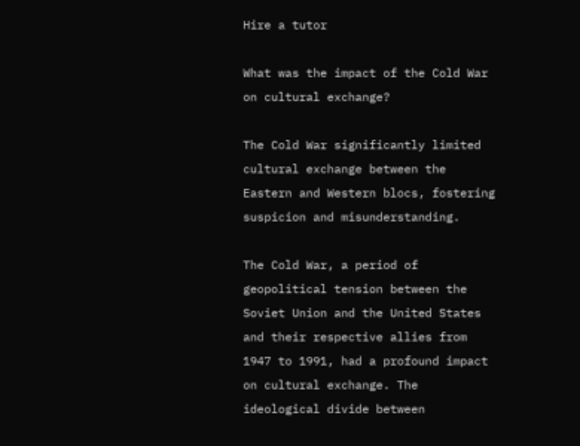Hire a tutor

What was the impact of the Cold War on cultural exchange?

The Cold War significantly limited cultural exchange between the Eastern and Western blocs, fostering suspicion and misunderstanding.

The Cold War, a period of geopolitical tension between the Soviet Union and the United States and their respective allies from 1947 to 1991, had a profound impact on cultural exchange. The ideological divide between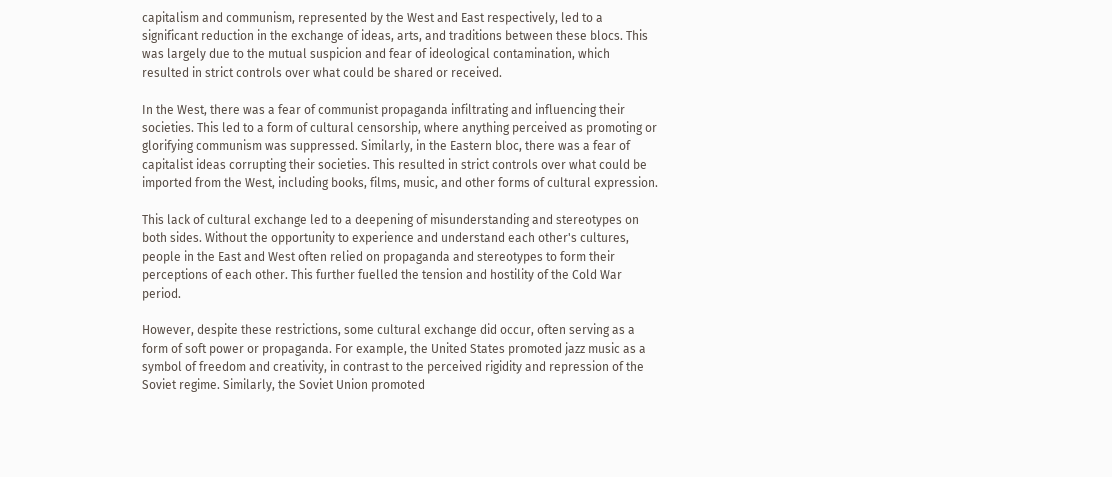capitalism and communism, represented by the West and East respectively, led to a significant reduction in the exchange of ideas, arts, and traditions between these blocs. This was largely due to the mutual suspicion and fear of ideological contamination, which resulted in strict controls over what could be shared or received.

In the West, there was a fear of communist propaganda infiltrating and influencing their societies. This led to a form of cultural censorship, where anything perceived as promoting or glorifying communism was suppressed. Similarly, in the Eastern bloc, there was a fear of capitalist ideas corrupting their societies. This resulted in strict controls over what could be imported from the West, including books, films, music, and other forms of cultural expression.

This lack of cultural exchange led to a deepening of misunderstanding and stereotypes on both sides. Without the opportunity to experience and understand each other's cultures, people in the East and West often relied on propaganda and stereotypes to form their perceptions of each other. This further fuelled the tension and hostility of the Cold War period.

However, despite these restrictions, some cultural exchange did occur, often serving as a form of soft power or propaganda. For example, the United States promoted jazz music as a symbol of freedom and creativity, in contrast to the perceived rigidity and repression of the Soviet regime. Similarly, the Soviet Union promoted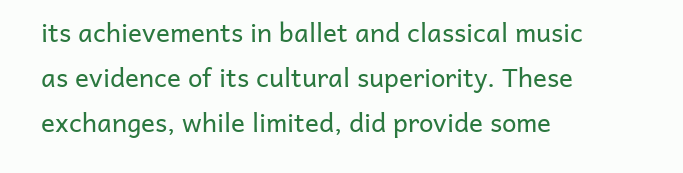its achievements in ballet and classical music as evidence of its cultural superiority. These exchanges, while limited, did provide some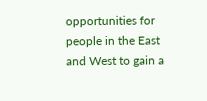opportunities for people in the East and West to gain a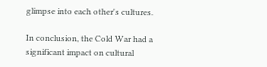glimpse into each other's cultures.

In conclusion, the Cold War had a significant impact on cultural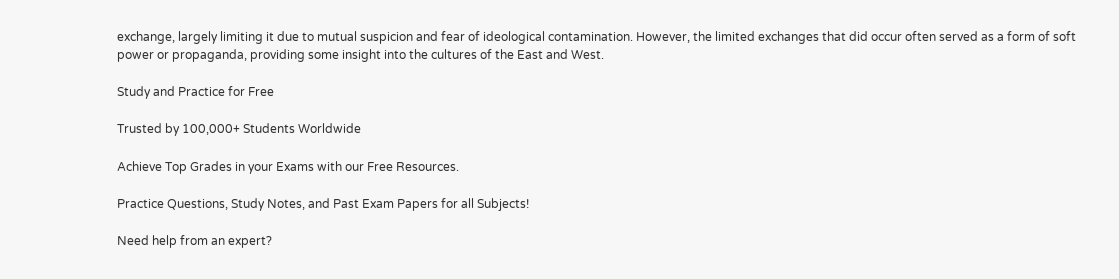exchange, largely limiting it due to mutual suspicion and fear of ideological contamination. However, the limited exchanges that did occur often served as a form of soft power or propaganda, providing some insight into the cultures of the East and West.

Study and Practice for Free

Trusted by 100,000+ Students Worldwide

Achieve Top Grades in your Exams with our Free Resources.

Practice Questions, Study Notes, and Past Exam Papers for all Subjects!

Need help from an expert?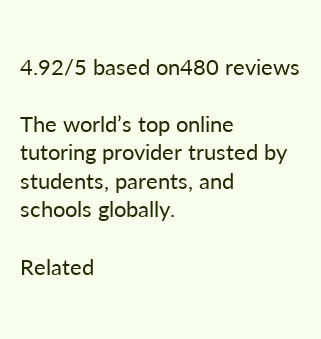4.92/5 based on480 reviews

The world’s top online tutoring provider trusted by students, parents, and schools globally.

Related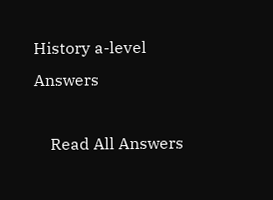History a-level Answers

    Read All Answers